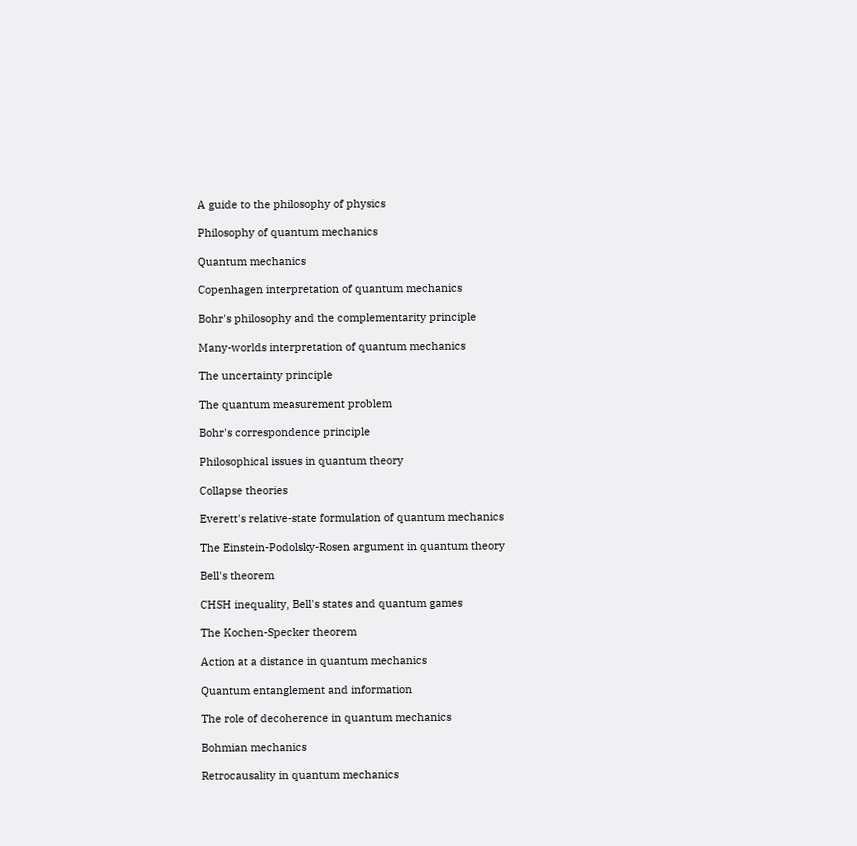A guide to the philosophy of physics

Philosophy of quantum mechanics

Quantum mechanics

Copenhagen interpretation of quantum mechanics

Bohr's philosophy and the complementarity principle

Many-worlds interpretation of quantum mechanics

The uncertainty principle

The quantum measurement problem

Bohr's correspondence principle

Philosophical issues in quantum theory

Collapse theories

Everett's relative-state formulation of quantum mechanics

The Einstein-Podolsky-Rosen argument in quantum theory

Bell's theorem

CHSH inequality, Bell's states and quantum games

The Kochen-Specker theorem

Action at a distance in quantum mechanics

Quantum entanglement and information

The role of decoherence in quantum mechanics

Bohmian mechanics

Retrocausality in quantum mechanics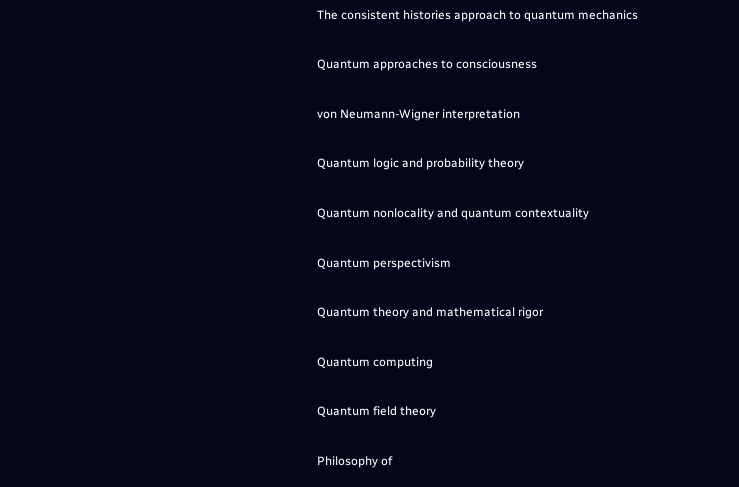The consistent histories approach to quantum mechanics

Quantum approaches to consciousness

von Neumann-Wigner interpretation

Quantum logic and probability theory

Quantum nonlocality and quantum contextuality

Quantum perspectivism

Quantum theory and mathematical rigor

Quantum computing

Quantum field theory

Philosophy of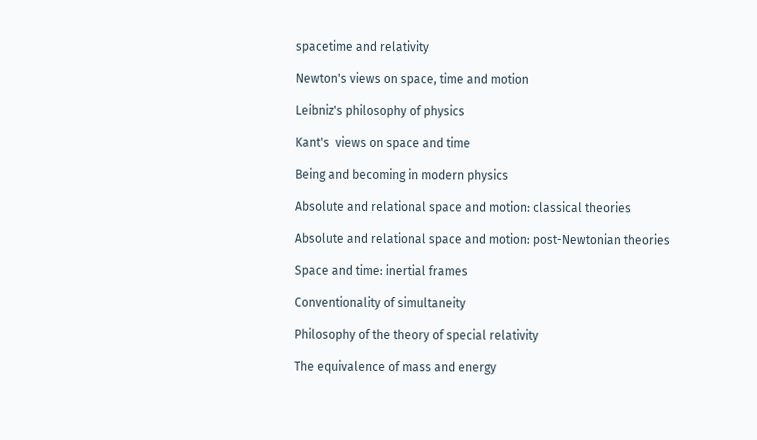spacetime and relativity

Newton's views on space, time and motion

Leibniz's philosophy of physics

Kant's  views on space and time

Being and becoming in modern physics

Absolute and relational space and motion: classical theories

Absolute and relational space and motion: post-Newtonian theories

Space and time: inertial frames

Conventionality of simultaneity

Philosophy of the theory of special relativity

The equivalence of mass and energy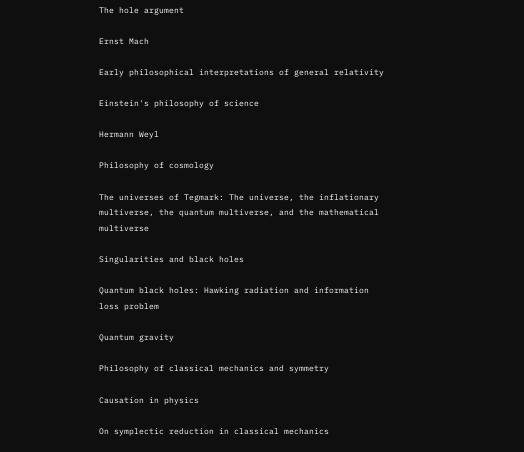The hole argument

Ernst Mach

Early philosophical interpretations of general relativity

Einstein's philosophy of science

Hermann Weyl

Philosophy of cosmology

The universes of Tegmark: The universe, the inflationary multiverse, the quantum multiverse, and the mathematical multiverse

Singularities and black holes

Quantum black holes: Hawking radiation and information loss problem

Quantum gravity

Philosophy of classical mechanics and symmetry

Causation in physics

On symplectic reduction in classical mechanics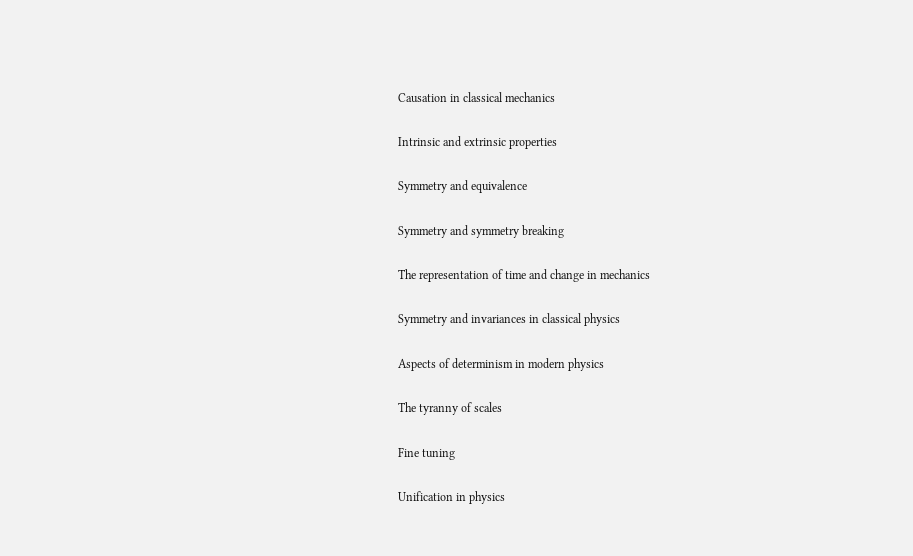Causation in classical mechanics

Intrinsic and extrinsic properties

Symmetry and equivalence

Symmetry and symmetry breaking

The representation of time and change in mechanics

Symmetry and invariances in classical physics

Aspects of determinism in modern physics

The tyranny of scales

Fine tuning

Unification in physics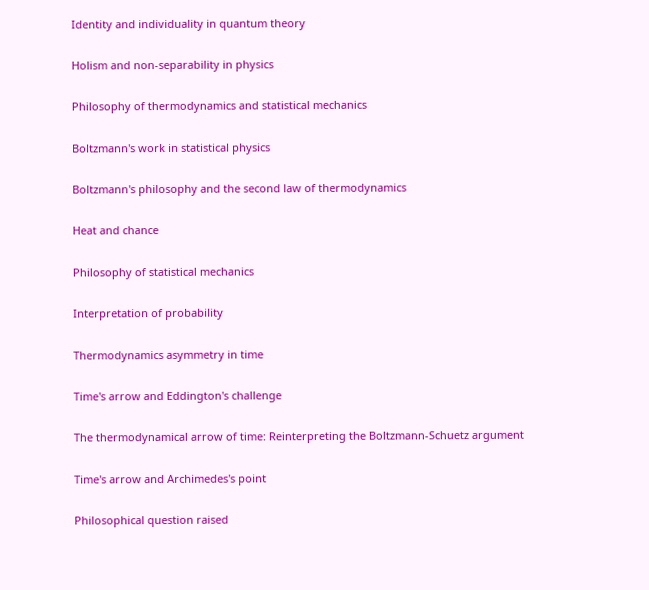Identity and individuality in quantum theory

Holism and non-separability in physics

Philosophy of thermodynamics and statistical mechanics

Boltzmann's work in statistical physics

Boltzmann's philosophy and the second law of thermodynamics

Heat and chance

Philosophy of statistical mechanics

Interpretation of probability

Thermodynamics asymmetry in time

Time's arrow and Eddington's challenge

The thermodynamical arrow of time: Reinterpreting the Boltzmann-Schuetz argument

Time's arrow and Archimedes's point

Philosophical question raised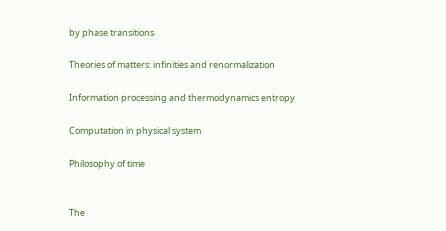by phase transitions

Theories of matters: infinities and renormalization

Information processing and thermodynamics entropy

Computation in physical system

Philosophy of time


The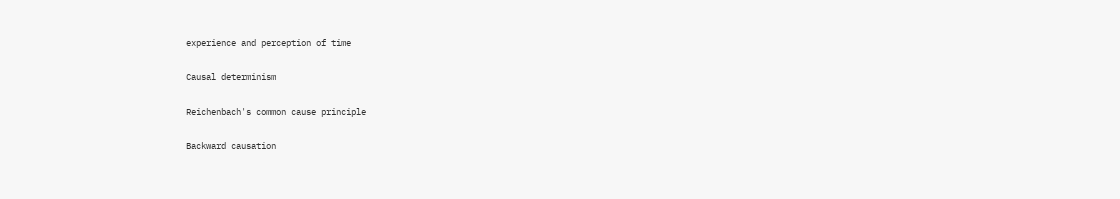experience and perception of time

Causal determinism

Reichenbach's common cause principle

Backward causation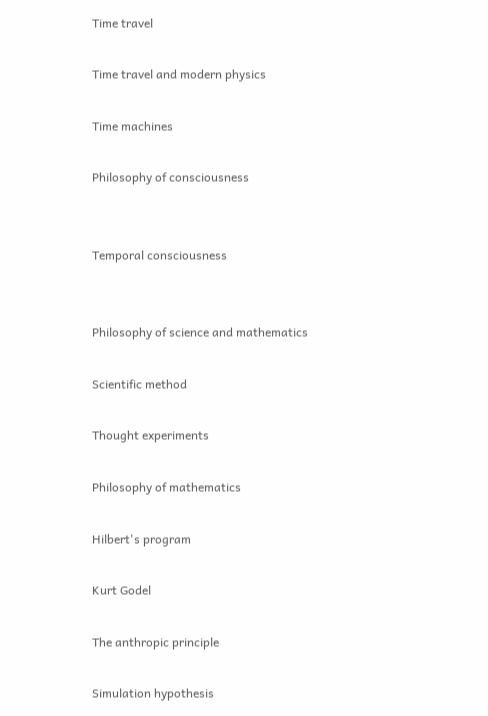Time travel

Time travel and modern physics

Time machines

Philosophy of consciousness


Temporal consciousness


Philosophy of science and mathematics

Scientific method

Thought experiments

Philosophy of mathematics

Hilbert's program

Kurt Godel

The anthropic principle

Simulation hypothesis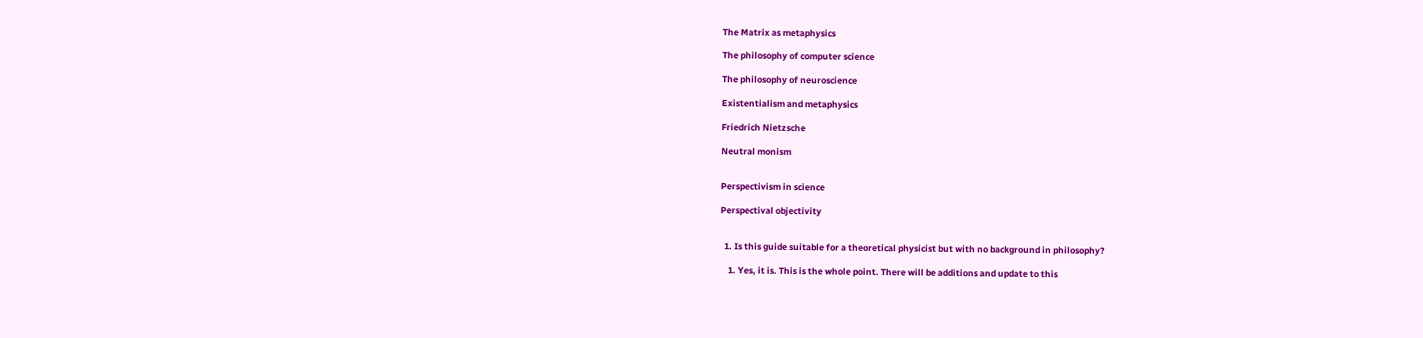The Matrix as metaphysics

The philosophy of computer science

The philosophy of neuroscience

Existentialism and metaphysics

Friedrich Nietzsche

Neutral monism


Perspectivism in science

Perspectival objectivity


  1. Is this guide suitable for a theoretical physicist but with no background in philosophy?

    1. Yes, it is. This is the whole point. There will be additions and update to this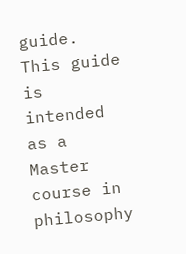guide. This guide is intended as a Master course in philosophy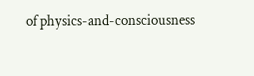of physics-and-consciousness